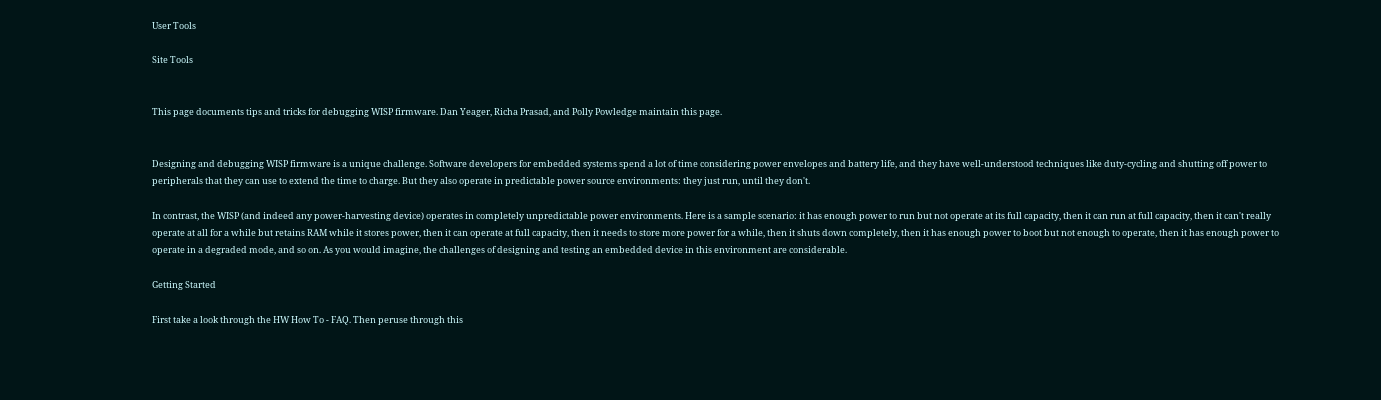User Tools

Site Tools


This page documents tips and tricks for debugging WISP firmware. Dan Yeager, Richa Prasad, and Polly Powledge maintain this page.


Designing and debugging WISP firmware is a unique challenge. Software developers for embedded systems spend a lot of time considering power envelopes and battery life, and they have well-understood techniques like duty-cycling and shutting off power to peripherals that they can use to extend the time to charge. But they also operate in predictable power source environments: they just run, until they don't.

In contrast, the WISP (and indeed any power-harvesting device) operates in completely unpredictable power environments. Here is a sample scenario: it has enough power to run but not operate at its full capacity, then it can run at full capacity, then it can't really operate at all for a while but retains RAM while it stores power, then it can operate at full capacity, then it needs to store more power for a while, then it shuts down completely, then it has enough power to boot but not enough to operate, then it has enough power to operate in a degraded mode, and so on. As you would imagine, the challenges of designing and testing an embedded device in this environment are considerable.

Getting Started

First take a look through the HW How To - FAQ. Then peruse through this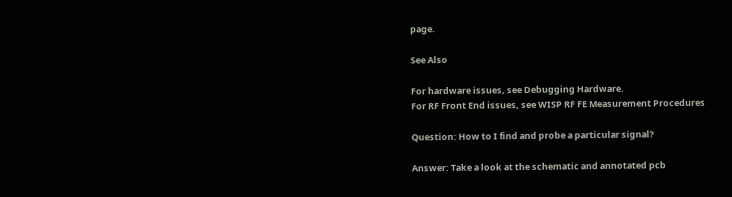page.

See Also

For hardware issues, see Debugging Hardware.
For RF Front End issues, see WISP RF FE Measurement Procedures

Question: How to I find and probe a particular signal?

Answer: Take a look at the schematic and annotated pcb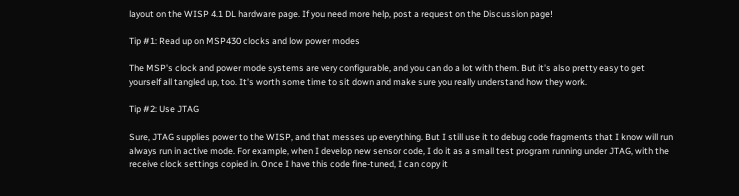layout on the WISP 4.1 DL hardware page. If you need more help, post a request on the Discussion page!

Tip #1: Read up on MSP430 clocks and low power modes

The MSP's clock and power mode systems are very configurable, and you can do a lot with them. But it's also pretty easy to get yourself all tangled up, too. It's worth some time to sit down and make sure you really understand how they work.

Tip #2: Use JTAG

Sure, JTAG supplies power to the WISP, and that messes up everything. But I still use it to debug code fragments that I know will run always run in active mode. For example, when I develop new sensor code, I do it as a small test program running under JTAG, with the receive clock settings copied in. Once I have this code fine-tuned, I can copy it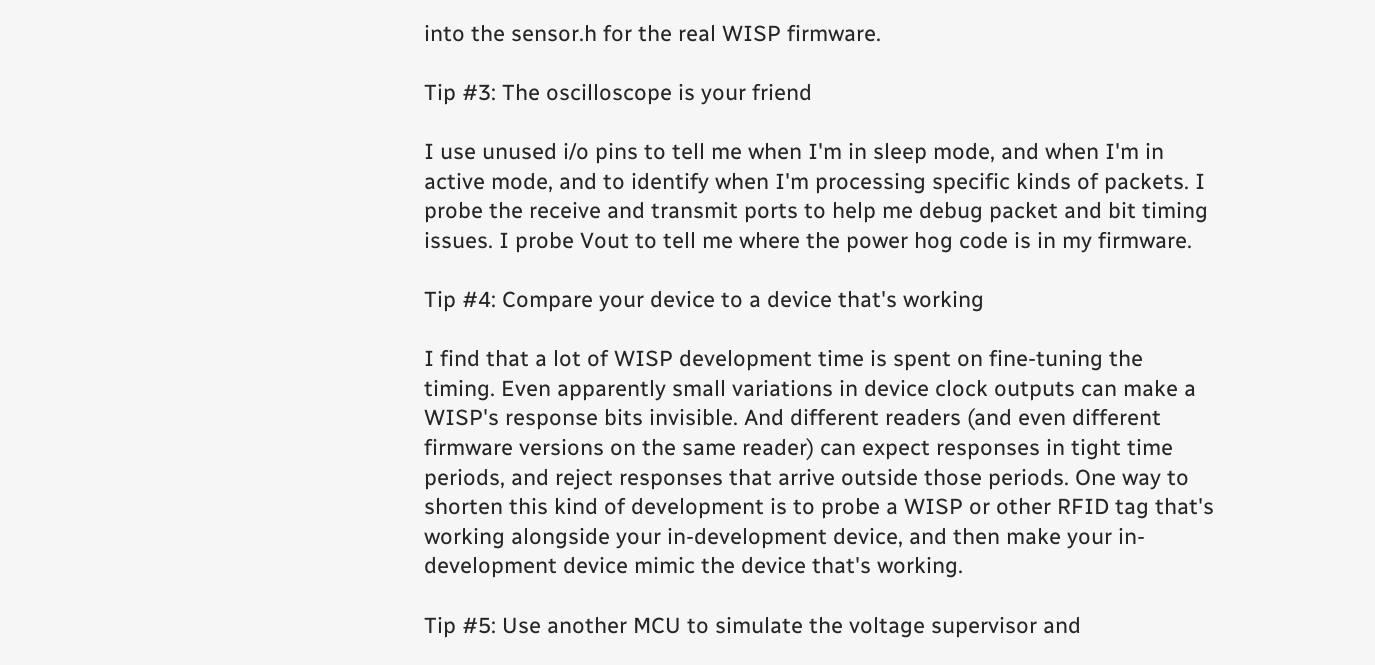into the sensor.h for the real WISP firmware.

Tip #3: The oscilloscope is your friend

I use unused i/o pins to tell me when I'm in sleep mode, and when I'm in active mode, and to identify when I'm processing specific kinds of packets. I probe the receive and transmit ports to help me debug packet and bit timing issues. I probe Vout to tell me where the power hog code is in my firmware.

Tip #4: Compare your device to a device that's working

I find that a lot of WISP development time is spent on fine-tuning the timing. Even apparently small variations in device clock outputs can make a WISP's response bits invisible. And different readers (and even different firmware versions on the same reader) can expect responses in tight time periods, and reject responses that arrive outside those periods. One way to shorten this kind of development is to probe a WISP or other RFID tag that's working alongside your in-development device, and then make your in-development device mimic the device that's working.

Tip #5: Use another MCU to simulate the voltage supervisor and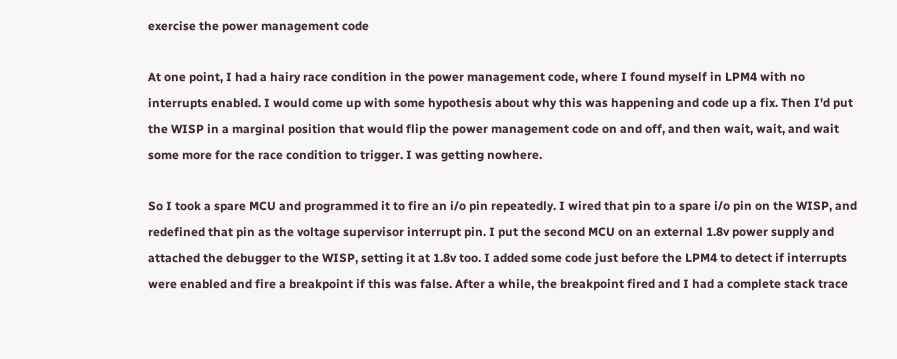exercise the power management code

At one point, I had a hairy race condition in the power management code, where I found myself in LPM4 with no interrupts enabled. I would come up with some hypothesis about why this was happening and code up a fix. Then I'd put the WISP in a marginal position that would flip the power management code on and off, and then wait, wait, and wait some more for the race condition to trigger. I was getting nowhere.

So I took a spare MCU and programmed it to fire an i/o pin repeatedly. I wired that pin to a spare i/o pin on the WISP, and redefined that pin as the voltage supervisor interrupt pin. I put the second MCU on an external 1.8v power supply and attached the debugger to the WISP, setting it at 1.8v too. I added some code just before the LPM4 to detect if interrupts were enabled and fire a breakpoint if this was false. After a while, the breakpoint fired and I had a complete stack trace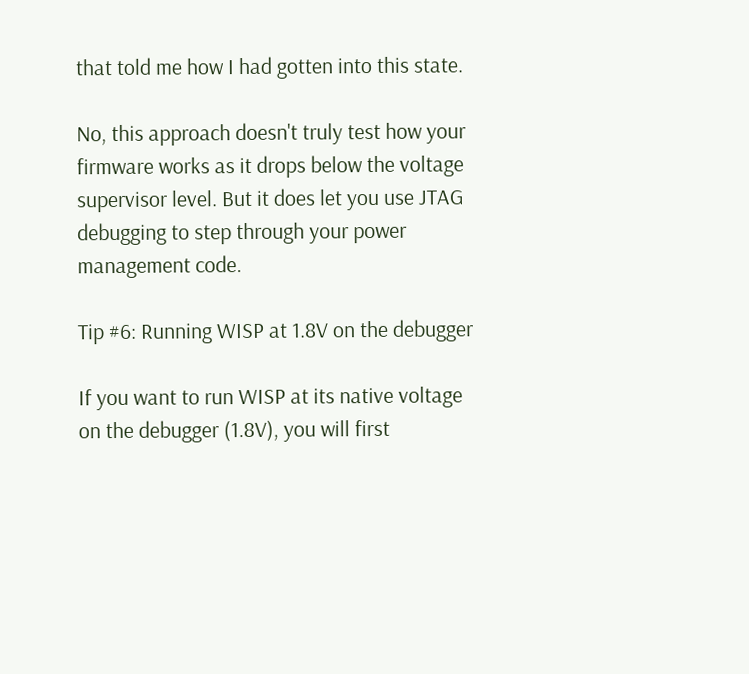that told me how I had gotten into this state.

No, this approach doesn't truly test how your firmware works as it drops below the voltage supervisor level. But it does let you use JTAG debugging to step through your power management code.

Tip #6: Running WISP at 1.8V on the debugger

If you want to run WISP at its native voltage on the debugger (1.8V), you will first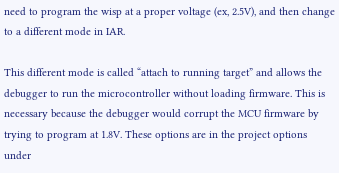need to program the wisp at a proper voltage (ex, 2.5V), and then change to a different mode in IAR.

This different mode is called “attach to running target” and allows the debugger to run the microcontroller without loading firmware. This is necessary because the debugger would corrupt the MCU firmware by trying to program at 1.8V. These options are in the project options under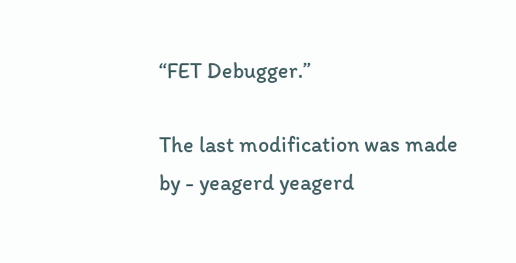“FET Debugger.”

The last modification was made by - yeagerd yeagerd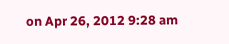on Apr 26, 2012 9:28 am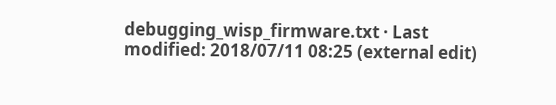debugging_wisp_firmware.txt · Last modified: 2018/07/11 08:25 (external edit)